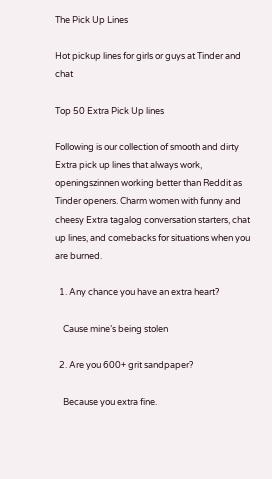The Pick Up Lines

Hot pickup lines for girls or guys at Tinder and chat

Top 50 Extra Pick Up lines

Following is our collection of smooth and dirty Extra pick up lines that always work, openingszinnen working better than Reddit as Tinder openers. Charm women with funny and cheesy Extra tagalog conversation starters, chat up lines, and comebacks for situations when you are burned.

  1. Any chance you have an extra heart?

    Cause mine’s being stolen

  2. Are you 600+ grit sandpaper?

    Because you extra fine.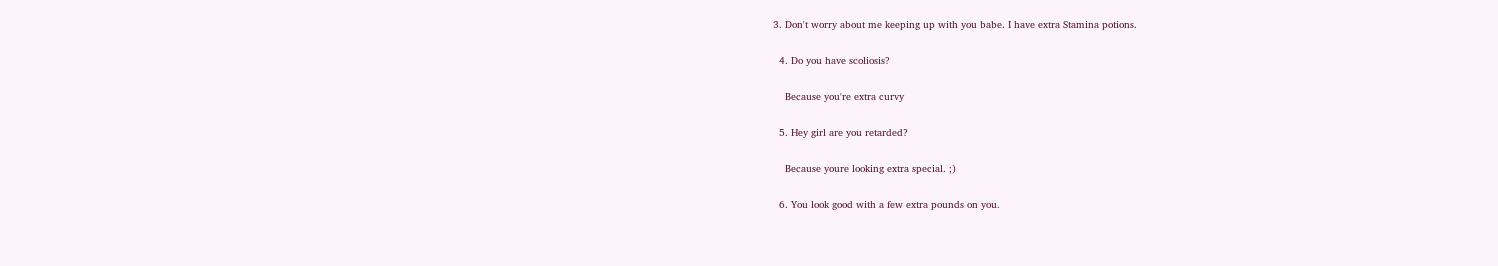3. Don't worry about me keeping up with you babe. I have extra Stamina potions.

  4. Do you have scoliosis?

    Because you're extra curvy

  5. Hey girl are you retarded?

    Because youre looking extra special. ;)

  6. You look good with a few extra pounds on you.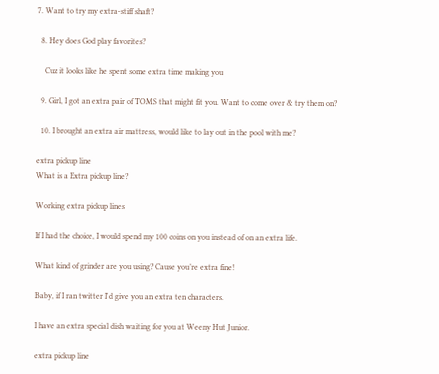7. Want to try my extra-stiff shaft?

  8. Hey does God play favorites?

    Cuz it looks like he spent some extra time making you

  9. Girl, I got an extra pair of TOMS that might fit you. Want to come over & try them on?

  10. I brought an extra air mattress, would like to lay out in the pool with me?

extra pickup line
What is a Extra pickup line?

Working extra pickup lines

If I had the choice, I would spend my 100 coins on you instead of on an extra life.

What kind of grinder are you using? Cause you’re extra fine!

Baby, if I ran twitter I'd give you an extra ten characters.

I have an extra special dish waiting for you at Weeny Hut Junior.

extra pickup line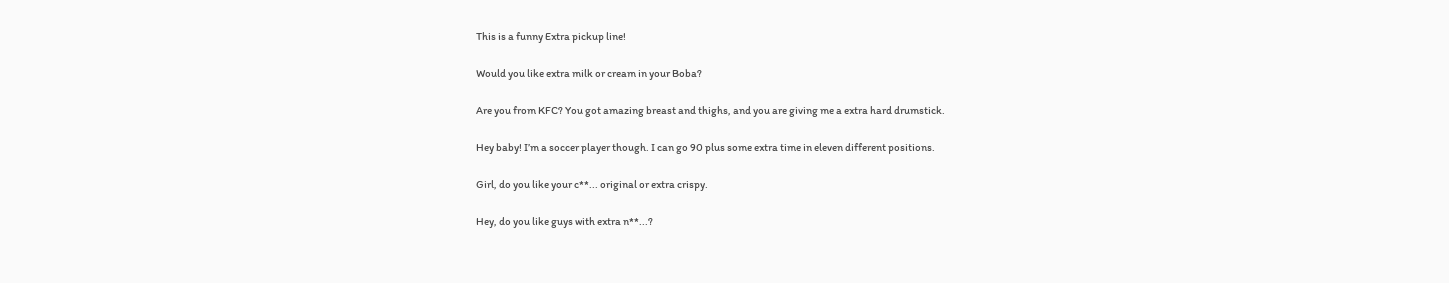This is a funny Extra pickup line!

Would you like extra milk or cream in your Boba?

Are you from KFC? You got amazing breast and thighs, and you are giving me a extra hard drumstick.

Hey baby! I’m a soccer player though. I can go 90 plus some extra time in eleven different positions.

Girl, do you like your c**... original or extra crispy.

Hey, do you like guys with extra n**...?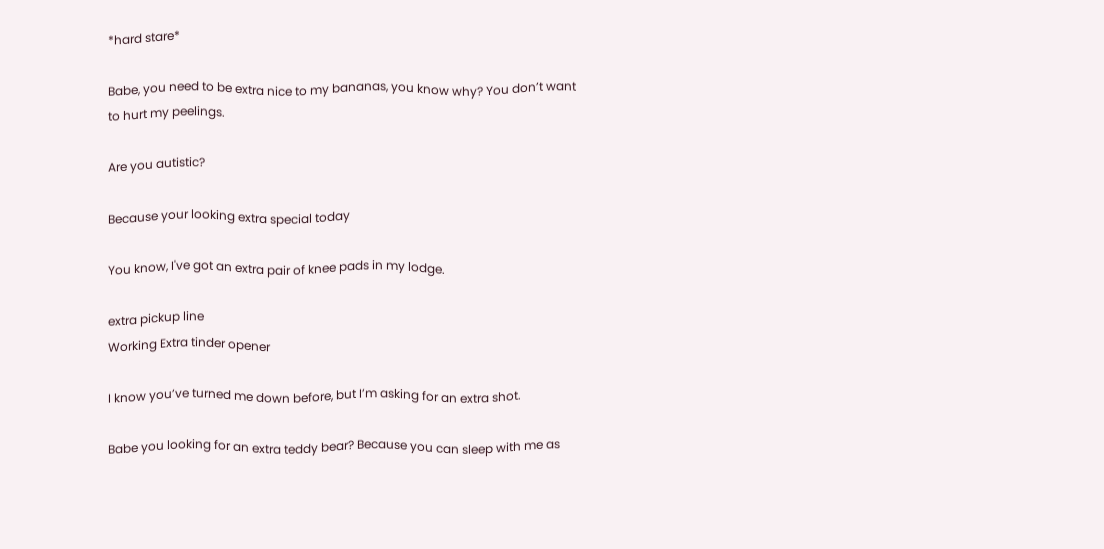*hard stare*

Babe, you need to be extra nice to my bananas, you know why? You don’t want to hurt my peelings.

Are you autistic?

Because your looking extra special today

You know, I've got an extra pair of knee pads in my lodge.

extra pickup line
Working Extra tinder opener

I know you’ve turned me down before, but I’m asking for an extra shot.

Babe you looking for an extra teddy bear? Because you can sleep with me as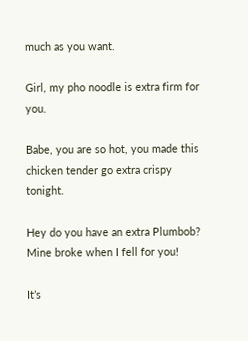much as you want.

Girl, my pho noodle is extra firm for you.

Babe, you are so hot, you made this chicken tender go extra crispy tonight.

Hey do you have an extra Plumbob? Mine broke when I fell for you!

It’s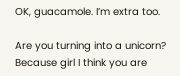OK, guacamole. I’m extra too.

Are you turning into a unicorn? Because girl I think you are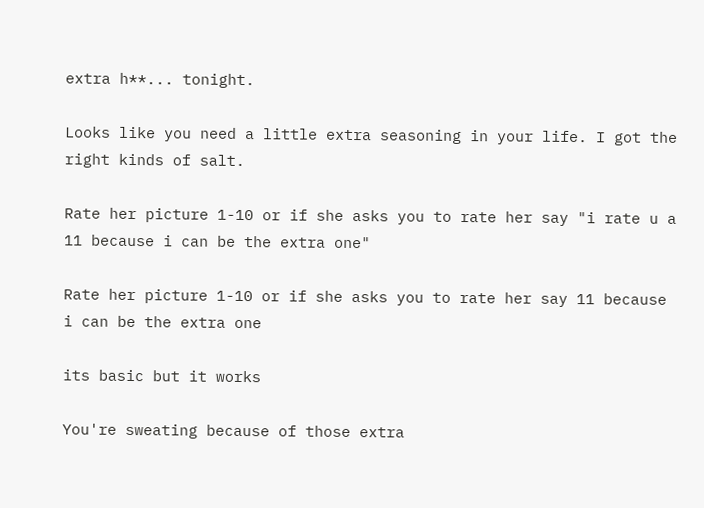extra h**... tonight.

Looks like you need a little extra seasoning in your life. I got the right kinds of salt.

Rate her picture 1-10 or if she asks you to rate her say "i rate u a 11 because i can be the extra one"

Rate her picture 1-10 or if she asks you to rate her say 11 because i can be the extra one

its basic but it works

You're sweating because of those extra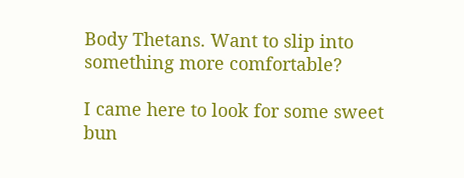Body Thetans. Want to slip into something more comfortable?

I came here to look for some sweet bun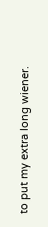to put my extra long wiener.